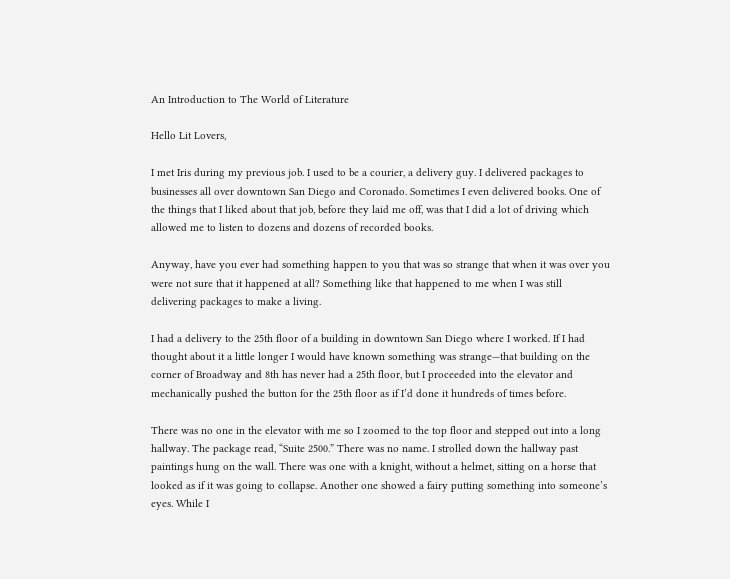An Introduction to The World of Literature

Hello Lit Lovers,

I met Iris during my previous job. I used to be a courier, a delivery guy. I delivered packages to businesses all over downtown San Diego and Coronado. Sometimes I even delivered books. One of the things that I liked about that job, before they laid me off, was that I did a lot of driving which allowed me to listen to dozens and dozens of recorded books.

Anyway, have you ever had something happen to you that was so strange that when it was over you were not sure that it happened at all? Something like that happened to me when I was still delivering packages to make a living.

I had a delivery to the 25th floor of a building in downtown San Diego where I worked. If I had thought about it a little longer I would have known something was strange—that building on the corner of Broadway and 8th has never had a 25th floor, but I proceeded into the elevator and mechanically pushed the button for the 25th floor as if I’d done it hundreds of times before.

There was no one in the elevator with me so I zoomed to the top floor and stepped out into a long hallway. The package read, “Suite 2500.” There was no name. I strolled down the hallway past paintings hung on the wall. There was one with a knight, without a helmet, sitting on a horse that looked as if it was going to collapse. Another one showed a fairy putting something into someone’s eyes. While I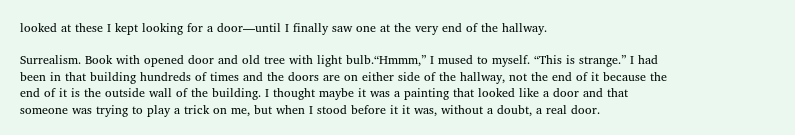looked at these I kept looking for a door—until I finally saw one at the very end of the hallway.

Surrealism. Book with opened door and old tree with light bulb.“Hmmm,” I mused to myself. “This is strange.” I had been in that building hundreds of times and the doors are on either side of the hallway, not the end of it because the end of it is the outside wall of the building. I thought maybe it was a painting that looked like a door and that someone was trying to play a trick on me, but when I stood before it it was, without a doubt, a real door.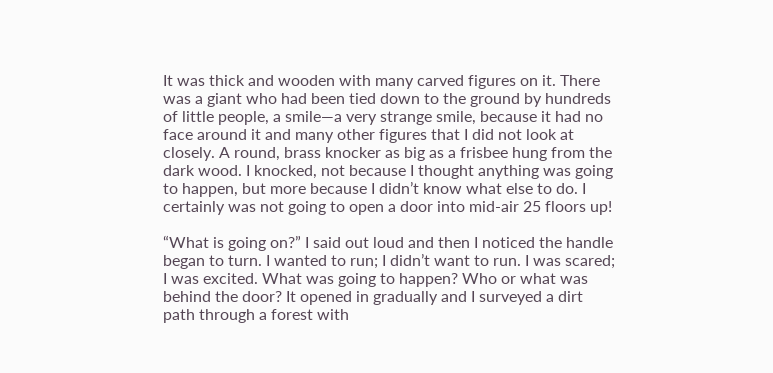It was thick and wooden with many carved figures on it. There was a giant who had been tied down to the ground by hundreds of little people, a smile—a very strange smile, because it had no face around it and many other figures that I did not look at closely. A round, brass knocker as big as a frisbee hung from the dark wood. I knocked, not because I thought anything was going to happen, but more because I didn’t know what else to do. I certainly was not going to open a door into mid-air 25 floors up!

“What is going on?” I said out loud and then I noticed the handle began to turn. I wanted to run; I didn’t want to run. I was scared; I was excited. What was going to happen? Who or what was behind the door? It opened in gradually and I surveyed a dirt path through a forest with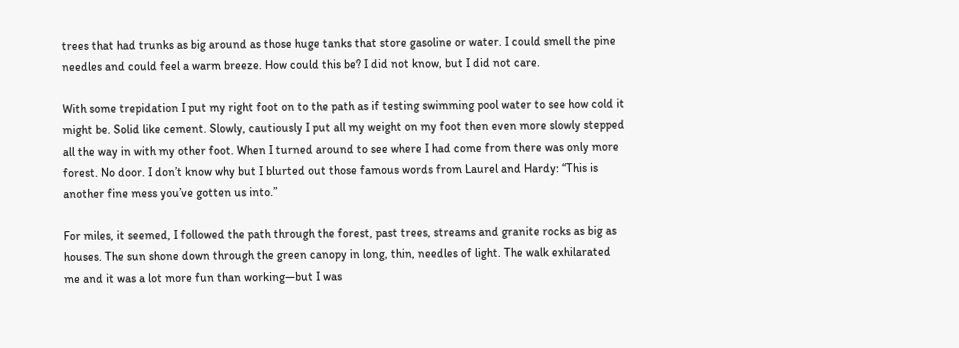trees that had trunks as big around as those huge tanks that store gasoline or water. I could smell the pine needles and could feel a warm breeze. How could this be? I did not know, but I did not care.

With some trepidation I put my right foot on to the path as if testing swimming pool water to see how cold it might be. Solid like cement. Slowly, cautiously I put all my weight on my foot then even more slowly stepped all the way in with my other foot. When I turned around to see where I had come from there was only more forest. No door. I don’t know why but I blurted out those famous words from Laurel and Hardy: “This is another fine mess you’ve gotten us into.”

For miles, it seemed, I followed the path through the forest, past trees, streams and granite rocks as big as houses. The sun shone down through the green canopy in long, thin, needles of light. The walk exhilarated me and it was a lot more fun than working—but I was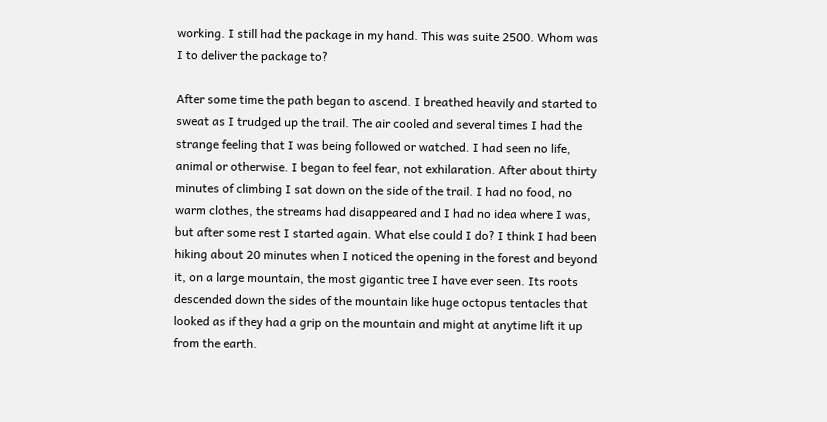working. I still had the package in my hand. This was suite 2500. Whom was I to deliver the package to?

After some time the path began to ascend. I breathed heavily and started to sweat as I trudged up the trail. The air cooled and several times I had the strange feeling that I was being followed or watched. I had seen no life, animal or otherwise. I began to feel fear, not exhilaration. After about thirty minutes of climbing I sat down on the side of the trail. I had no food, no warm clothes, the streams had disappeared and I had no idea where I was, but after some rest I started again. What else could I do? I think I had been hiking about 20 minutes when I noticed the opening in the forest and beyond it, on a large mountain, the most gigantic tree I have ever seen. Its roots descended down the sides of the mountain like huge octopus tentacles that looked as if they had a grip on the mountain and might at anytime lift it up from the earth.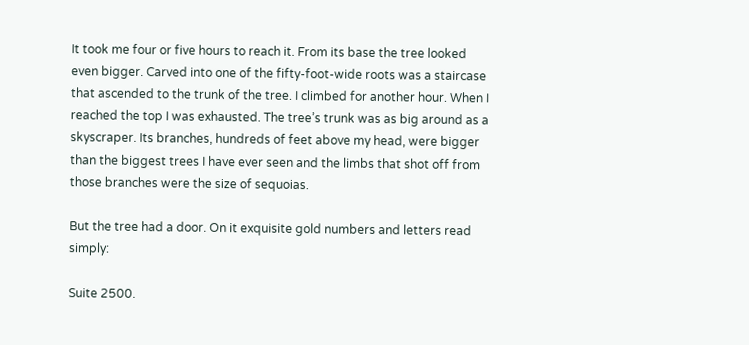It took me four or five hours to reach it. From its base the tree looked even bigger. Carved into one of the fifty-foot-wide roots was a staircase that ascended to the trunk of the tree. I climbed for another hour. When I reached the top I was exhausted. The tree’s trunk was as big around as a skyscraper. Its branches, hundreds of feet above my head, were bigger than the biggest trees I have ever seen and the limbs that shot off from those branches were the size of sequoias.

But the tree had a door. On it exquisite gold numbers and letters read simply:

Suite 2500.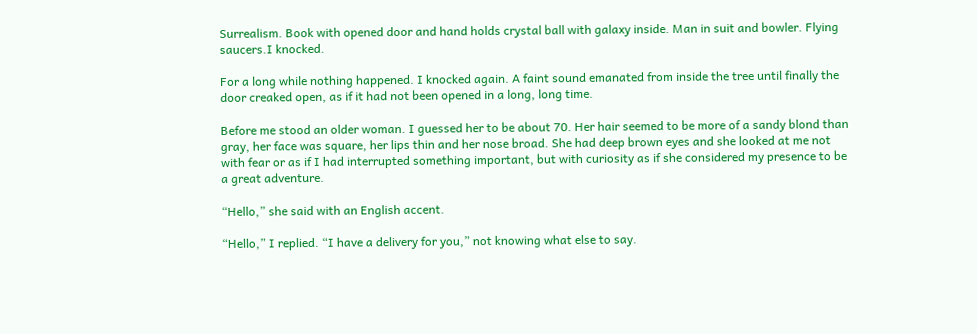Surrealism. Book with opened door and hand holds crystal ball with galaxy inside. Man in suit and bowler. Flying saucers.I knocked.

For a long while nothing happened. I knocked again. A faint sound emanated from inside the tree until finally the door creaked open, as if it had not been opened in a long, long time.

Before me stood an older woman. I guessed her to be about 70. Her hair seemed to be more of a sandy blond than gray, her face was square, her lips thin and her nose broad. She had deep brown eyes and she looked at me not with fear or as if I had interrupted something important, but with curiosity as if she considered my presence to be a great adventure.

“Hello,” she said with an English accent.

“Hello,” I replied. “I have a delivery for you,” not knowing what else to say.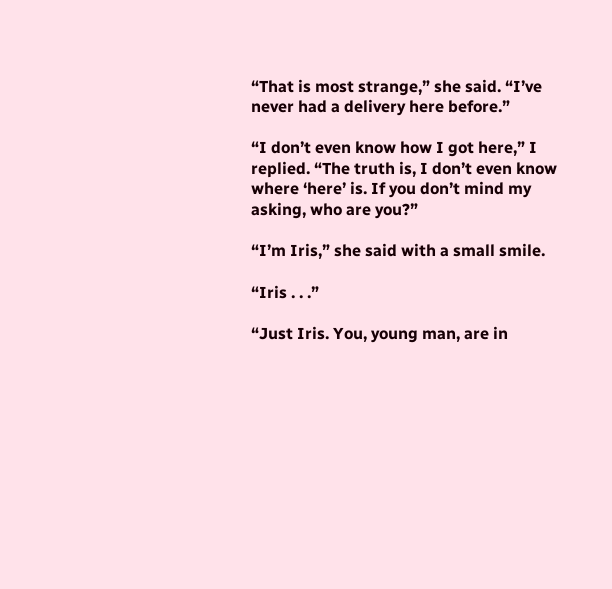“That is most strange,” she said. “I’ve never had a delivery here before.”

“I don’t even know how I got here,” I replied. “The truth is, I don’t even know where ‘here’ is. If you don’t mind my asking, who are you?”

“I’m Iris,” she said with a small smile.

“Iris . . .”

“Just Iris. You, young man, are in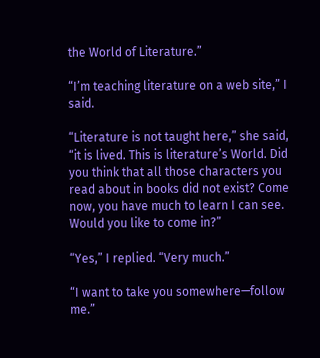the World of Literature.”

“I’m teaching literature on a web site,” I said.

“Literature is not taught here,” she said, “it is lived. This is literature’s World. Did you think that all those characters you read about in books did not exist? Come now, you have much to learn I can see. Would you like to come in?”

“Yes,” I replied. “Very much.”

“I want to take you somewhere—follow me.”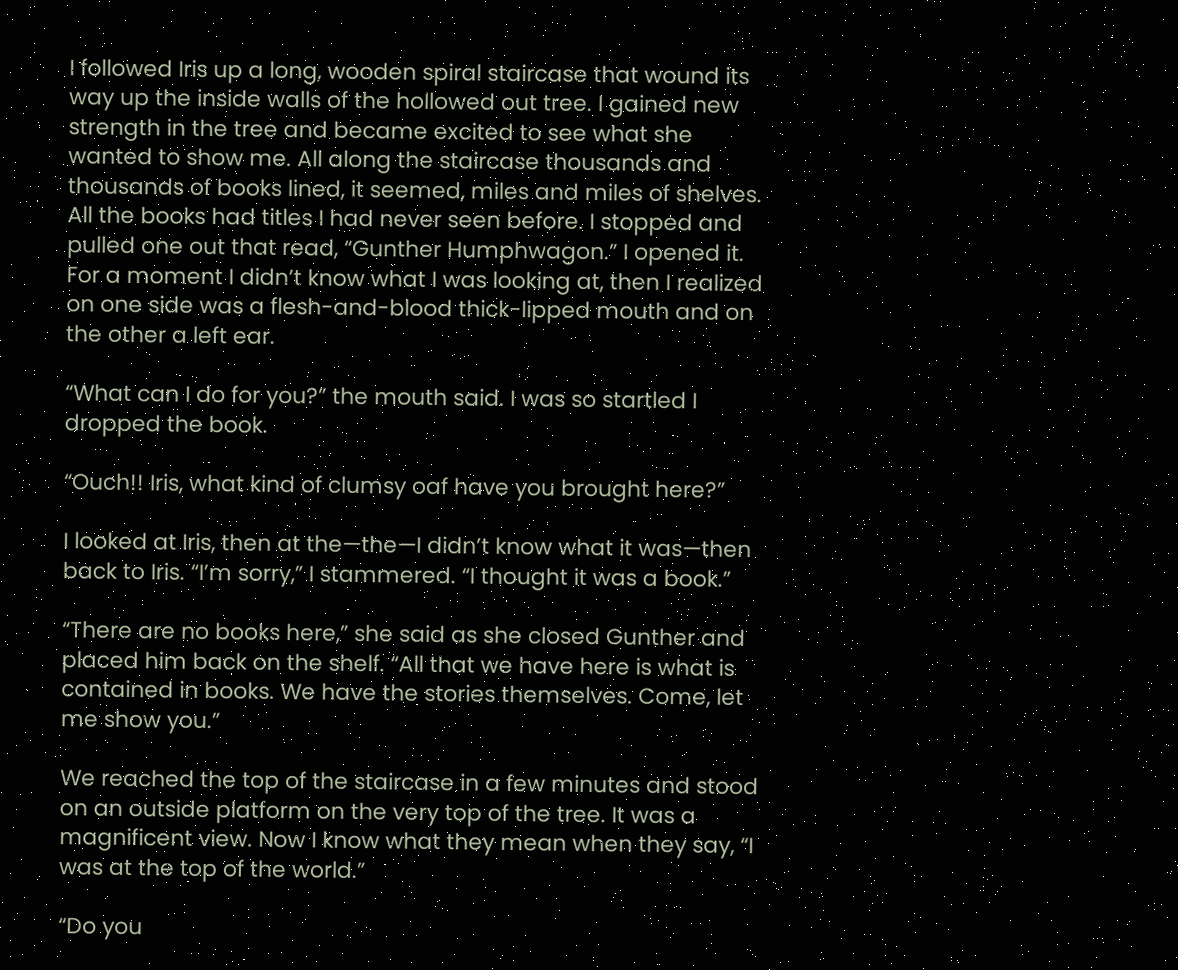I followed Iris up a long, wooden spiral staircase that wound its way up the inside walls of the hollowed out tree. I gained new strength in the tree and became excited to see what she wanted to show me. All along the staircase thousands and thousands of books lined, it seemed, miles and miles of shelves. All the books had titles I had never seen before. I stopped and pulled one out that read, “Gunther Humphwagon.” I opened it. For a moment I didn’t know what I was looking at, then I realized on one side was a flesh-and-blood thick-lipped mouth and on the other a left ear.

“What can I do for you?” the mouth said. I was so startled I dropped the book.

“Ouch!! Iris, what kind of clumsy oaf have you brought here?”

I looked at Iris, then at the—the—I didn’t know what it was—then back to Iris. “I’m sorry,” I stammered. “I thought it was a book.”

“There are no books here,” she said as she closed Gunther and placed him back on the shelf. “All that we have here is what is contained in books. We have the stories themselves. Come, let me show you.”

We reached the top of the staircase in a few minutes and stood on an outside platform on the very top of the tree. It was a magnificent view. Now I know what they mean when they say, “I was at the top of the world.”

“Do you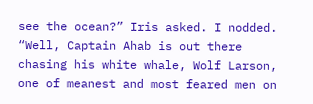see the ocean?” Iris asked. I nodded. “Well, Captain Ahab is out there chasing his white whale, Wolf Larson, one of meanest and most feared men on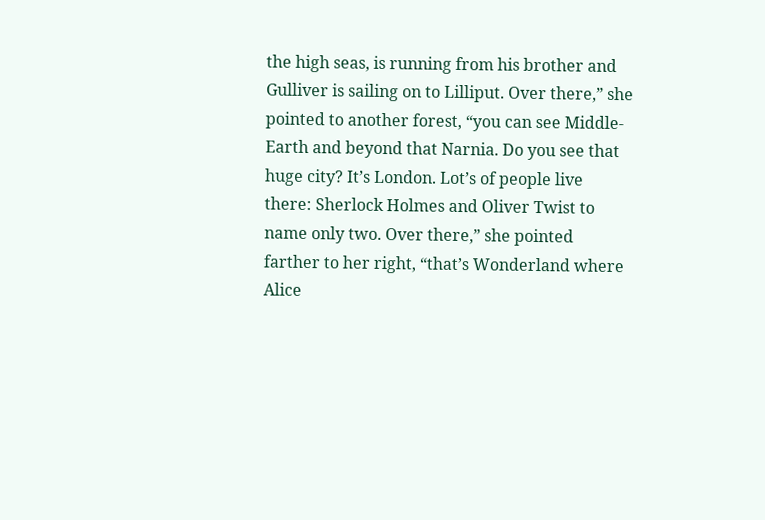the high seas, is running from his brother and Gulliver is sailing on to Lilliput. Over there,” she pointed to another forest, “you can see Middle-Earth and beyond that Narnia. Do you see that huge city? It’s London. Lot’s of people live there: Sherlock Holmes and Oliver Twist to name only two. Over there,” she pointed farther to her right, “that’s Wonderland where Alice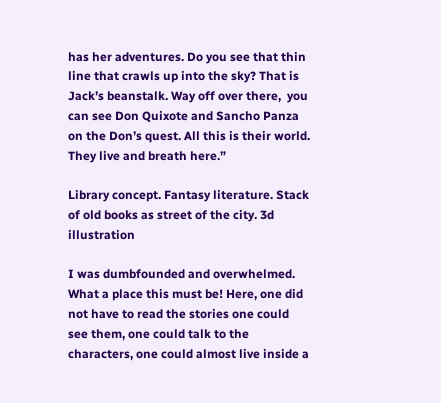has her adventures. Do you see that thin line that crawls up into the sky? That is Jack’s beanstalk. Way off over there,  you can see Don Quixote and Sancho Panza on the Don’s quest. All this is their world. They live and breath here.”

Library concept. Fantasy literature. Stack of old books as street of the city. 3d illustration

I was dumbfounded and overwhelmed. What a place this must be! Here, one did not have to read the stories one could see them, one could talk to the characters, one could almost live inside a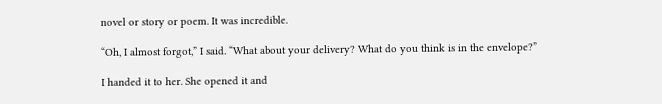novel or story or poem. It was incredible.

“Oh, I almost forgot,” I said. “What about your delivery? What do you think is in the envelope?”

I handed it to her. She opened it and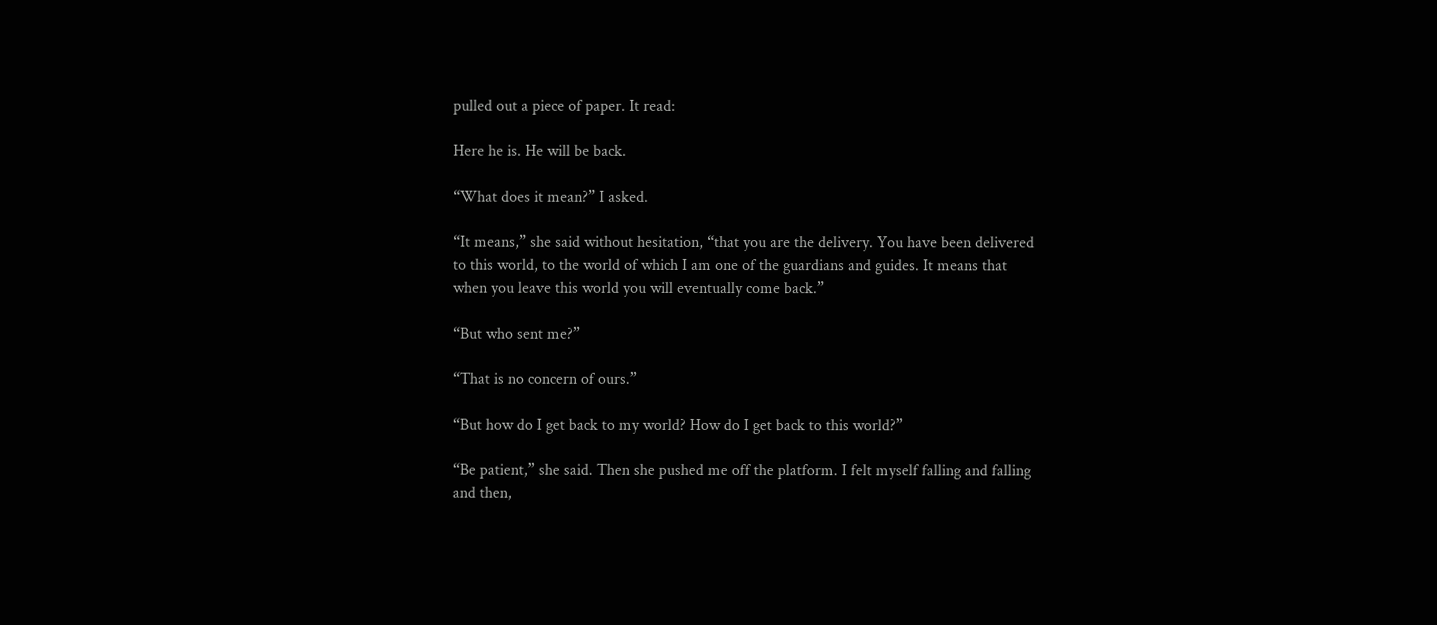pulled out a piece of paper. It read:

Here he is. He will be back.

“What does it mean?” I asked.

“It means,” she said without hesitation, “that you are the delivery. You have been delivered to this world, to the world of which I am one of the guardians and guides. It means that when you leave this world you will eventually come back.”

“But who sent me?”

“That is no concern of ours.”

“But how do I get back to my world? How do I get back to this world?”

“Be patient,” she said. Then she pushed me off the platform. I felt myself falling and falling and then,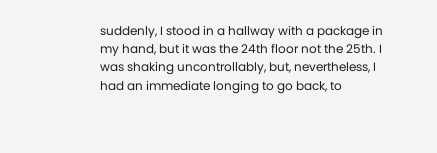suddenly, I stood in a hallway with a package in my hand, but it was the 24th floor not the 25th. I was shaking uncontrollably, but, nevertheless, I had an immediate longing to go back, to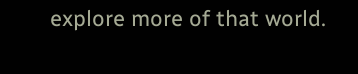explore more of that world.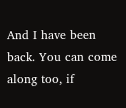And I have been back. You can come along too, if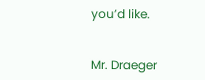you’d like.


Mr. Draeger